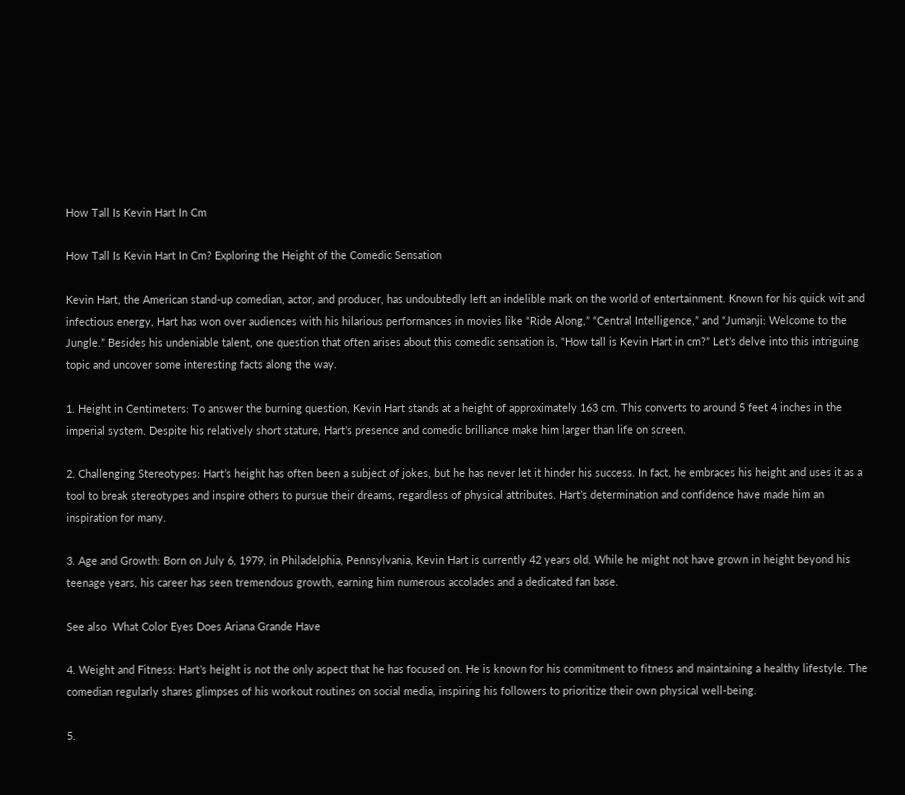How Tall Is Kevin Hart In Cm

How Tall Is Kevin Hart In Cm? Exploring the Height of the Comedic Sensation

Kevin Hart, the American stand-up comedian, actor, and producer, has undoubtedly left an indelible mark on the world of entertainment. Known for his quick wit and infectious energy, Hart has won over audiences with his hilarious performances in movies like “Ride Along,” “Central Intelligence,” and “Jumanji: Welcome to the Jungle.” Besides his undeniable talent, one question that often arises about this comedic sensation is, “How tall is Kevin Hart in cm?” Let’s delve into this intriguing topic and uncover some interesting facts along the way.

1. Height in Centimeters: To answer the burning question, Kevin Hart stands at a height of approximately 163 cm. This converts to around 5 feet 4 inches in the imperial system. Despite his relatively short stature, Hart’s presence and comedic brilliance make him larger than life on screen.

2. Challenging Stereotypes: Hart’s height has often been a subject of jokes, but he has never let it hinder his success. In fact, he embraces his height and uses it as a tool to break stereotypes and inspire others to pursue their dreams, regardless of physical attributes. Hart’s determination and confidence have made him an inspiration for many.

3. Age and Growth: Born on July 6, 1979, in Philadelphia, Pennsylvania, Kevin Hart is currently 42 years old. While he might not have grown in height beyond his teenage years, his career has seen tremendous growth, earning him numerous accolades and a dedicated fan base.

See also  What Color Eyes Does Ariana Grande Have

4. Weight and Fitness: Hart’s height is not the only aspect that he has focused on. He is known for his commitment to fitness and maintaining a healthy lifestyle. The comedian regularly shares glimpses of his workout routines on social media, inspiring his followers to prioritize their own physical well-being.

5.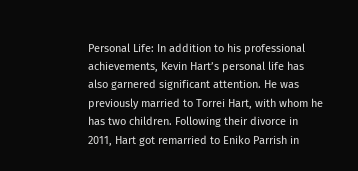Personal Life: In addition to his professional achievements, Kevin Hart’s personal life has also garnered significant attention. He was previously married to Torrei Hart, with whom he has two children. Following their divorce in 2011, Hart got remarried to Eniko Parrish in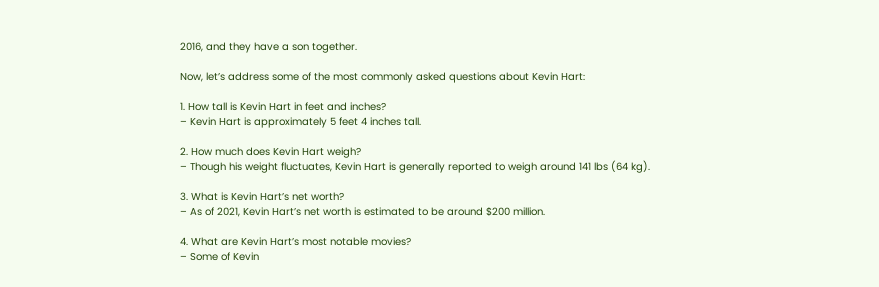2016, and they have a son together.

Now, let’s address some of the most commonly asked questions about Kevin Hart:

1. How tall is Kevin Hart in feet and inches?
– Kevin Hart is approximately 5 feet 4 inches tall.

2. How much does Kevin Hart weigh?
– Though his weight fluctuates, Kevin Hart is generally reported to weigh around 141 lbs (64 kg).

3. What is Kevin Hart’s net worth?
– As of 2021, Kevin Hart’s net worth is estimated to be around $200 million.

4. What are Kevin Hart’s most notable movies?
– Some of Kevin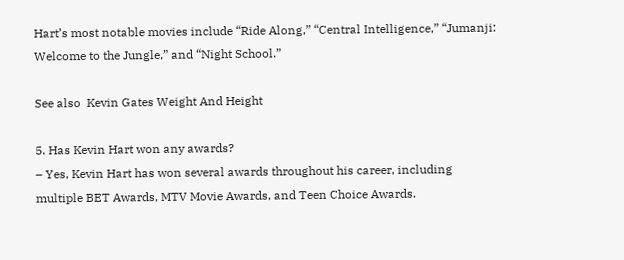Hart’s most notable movies include “Ride Along,” “Central Intelligence,” “Jumanji: Welcome to the Jungle,” and “Night School.”

See also  Kevin Gates Weight And Height

5. Has Kevin Hart won any awards?
– Yes, Kevin Hart has won several awards throughout his career, including multiple BET Awards, MTV Movie Awards, and Teen Choice Awards.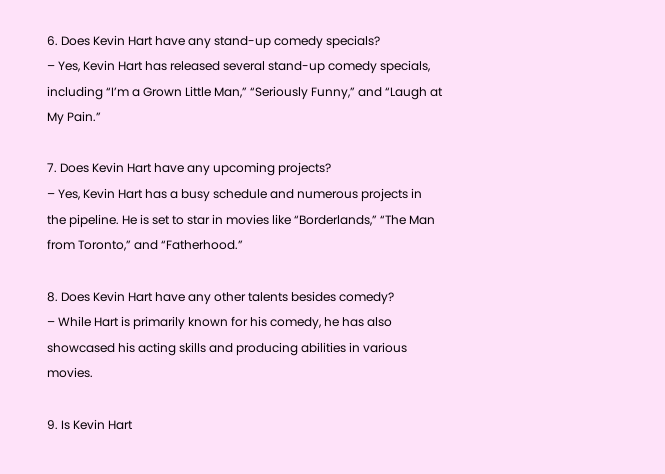6. Does Kevin Hart have any stand-up comedy specials?
– Yes, Kevin Hart has released several stand-up comedy specials, including “I’m a Grown Little Man,” “Seriously Funny,” and “Laugh at My Pain.”

7. Does Kevin Hart have any upcoming projects?
– Yes, Kevin Hart has a busy schedule and numerous projects in the pipeline. He is set to star in movies like “Borderlands,” “The Man from Toronto,” and “Fatherhood.”

8. Does Kevin Hart have any other talents besides comedy?
– While Hart is primarily known for his comedy, he has also showcased his acting skills and producing abilities in various movies.

9. Is Kevin Hart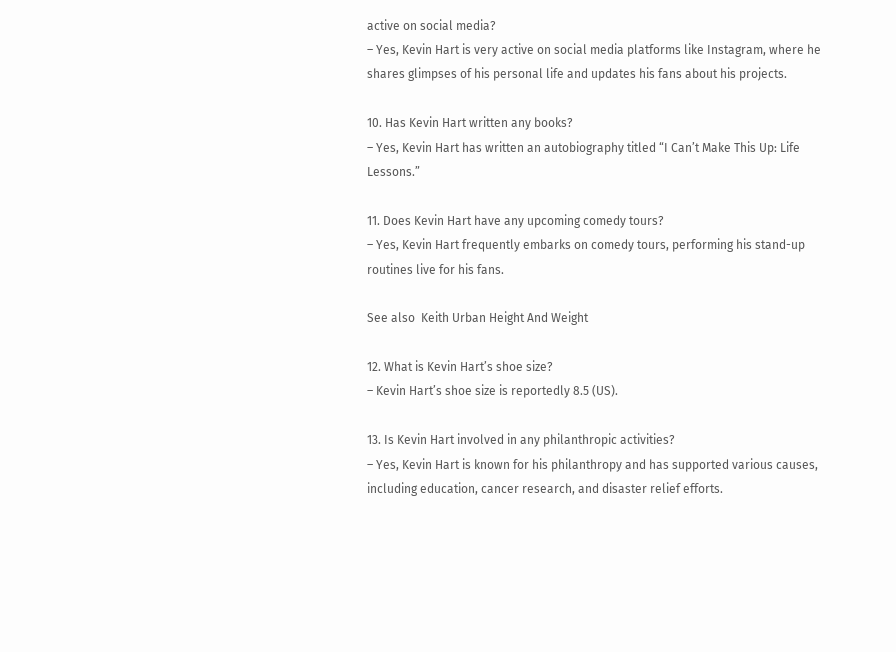active on social media?
– Yes, Kevin Hart is very active on social media platforms like Instagram, where he shares glimpses of his personal life and updates his fans about his projects.

10. Has Kevin Hart written any books?
– Yes, Kevin Hart has written an autobiography titled “I Can’t Make This Up: Life Lessons.”

11. Does Kevin Hart have any upcoming comedy tours?
– Yes, Kevin Hart frequently embarks on comedy tours, performing his stand-up routines live for his fans.

See also  Keith Urban Height And Weight

12. What is Kevin Hart’s shoe size?
– Kevin Hart’s shoe size is reportedly 8.5 (US).

13. Is Kevin Hart involved in any philanthropic activities?
– Yes, Kevin Hart is known for his philanthropy and has supported various causes, including education, cancer research, and disaster relief efforts.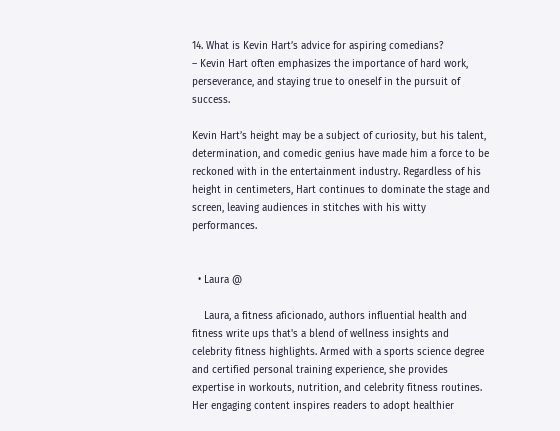14. What is Kevin Hart’s advice for aspiring comedians?
– Kevin Hart often emphasizes the importance of hard work, perseverance, and staying true to oneself in the pursuit of success.

Kevin Hart’s height may be a subject of curiosity, but his talent, determination, and comedic genius have made him a force to be reckoned with in the entertainment industry. Regardless of his height in centimeters, Hart continues to dominate the stage and screen, leaving audiences in stitches with his witty performances.


  • Laura @

    Laura, a fitness aficionado, authors influential health and fitness write ups that's a blend of wellness insights and celebrity fitness highlights. Armed with a sports science degree and certified personal training experience, she provides expertise in workouts, nutrition, and celebrity fitness routines. Her engaging content inspires readers to adopt healthier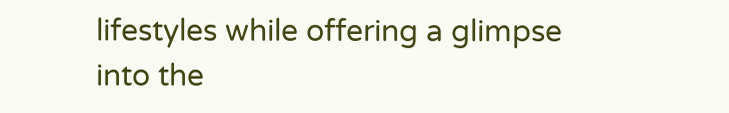lifestyles while offering a glimpse into the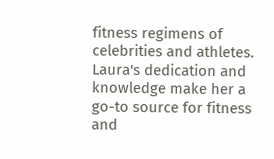fitness regimens of celebrities and athletes. Laura's dedication and knowledge make her a go-to source for fitness and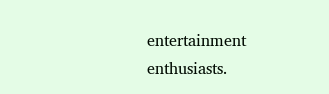entertainment enthusiasts.